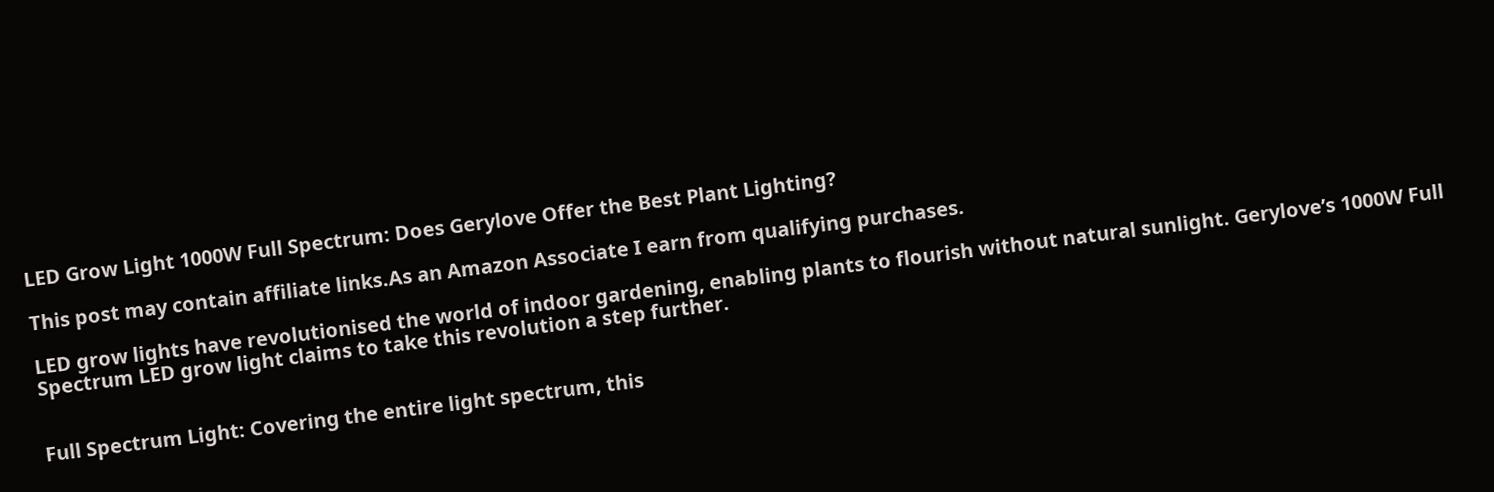LED Grow Light 1000W Full Spectrum: Does Gerylove Offer the Best Plant Lighting?

This post may contain affiliate links.As an Amazon Associate I earn from qualifying purchases.

LED grow lights have revolutionised the world of indoor gardening, enabling plants to flourish without natural sunlight. Gerylove’s 1000W Full Spectrum LED grow light claims to take this revolution a step further.


Full Spectrum Light: Covering the entire light spectrum, this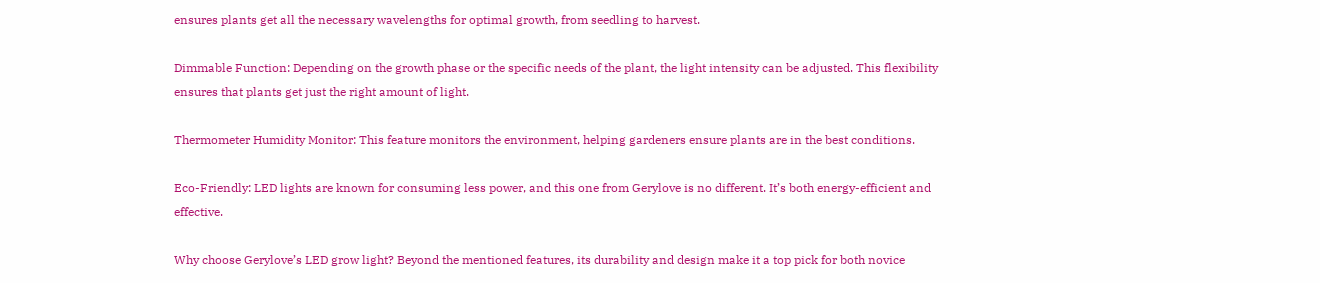ensures plants get all the necessary wavelengths for optimal growth, from seedling to harvest.

Dimmable Function: Depending on the growth phase or the specific needs of the plant, the light intensity can be adjusted. This flexibility ensures that plants get just the right amount of light.

Thermometer Humidity Monitor: This feature monitors the environment, helping gardeners ensure plants are in the best conditions.

Eco-Friendly: LED lights are known for consuming less power, and this one from Gerylove is no different. It’s both energy-efficient and effective.

Why choose Gerylove’s LED grow light? Beyond the mentioned features, its durability and design make it a top pick for both novice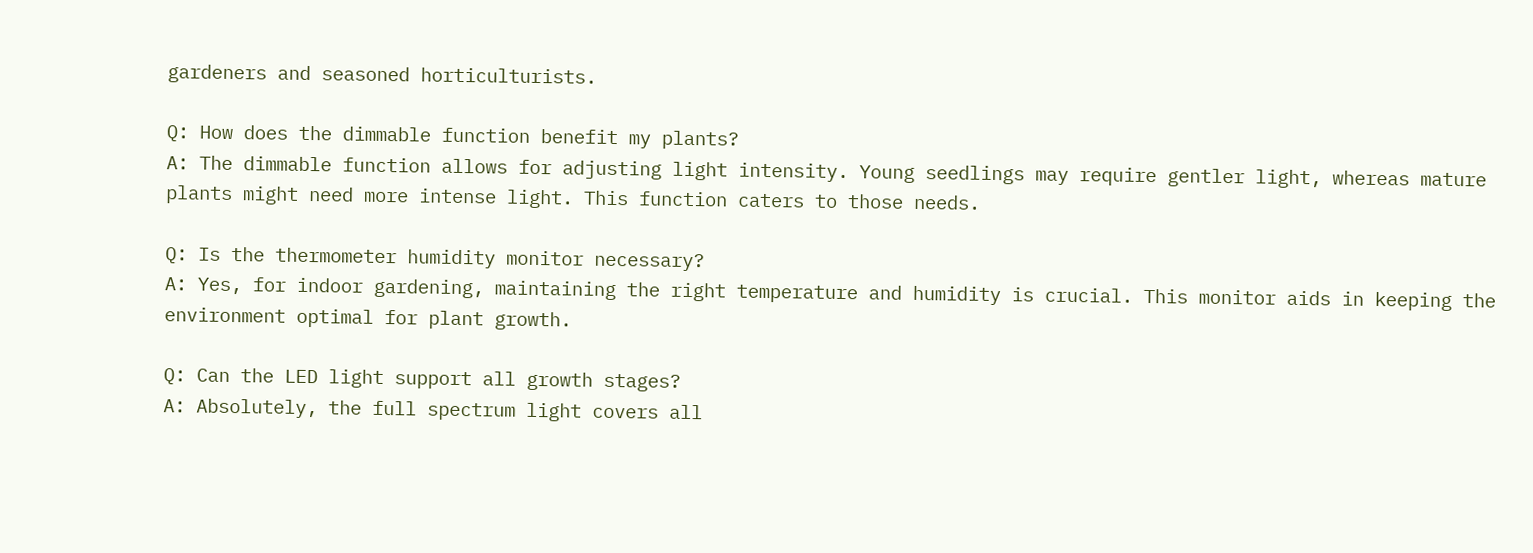gardeners and seasoned horticulturists.

Q: How does the dimmable function benefit my plants?
A: The dimmable function allows for adjusting light intensity. Young seedlings may require gentler light, whereas mature plants might need more intense light. This function caters to those needs.

Q: Is the thermometer humidity monitor necessary?
A: Yes, for indoor gardening, maintaining the right temperature and humidity is crucial. This monitor aids in keeping the environment optimal for plant growth.

Q: Can the LED light support all growth stages?
A: Absolutely, the full spectrum light covers all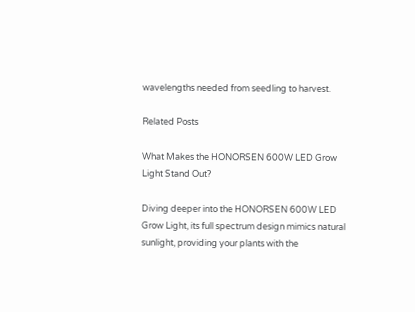wavelengths needed from seedling to harvest.

Related Posts

What Makes the HONORSEN 600W LED Grow Light Stand Out?

Diving deeper into the HONORSEN 600W LED Grow Light, its full spectrum design mimics natural sunlight, providing your plants with the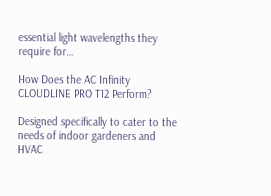essential light wavelengths they require for…

How Does the AC Infinity CLOUDLINE PRO T12 Perform?

Designed specifically to cater to the needs of indoor gardeners and HVAC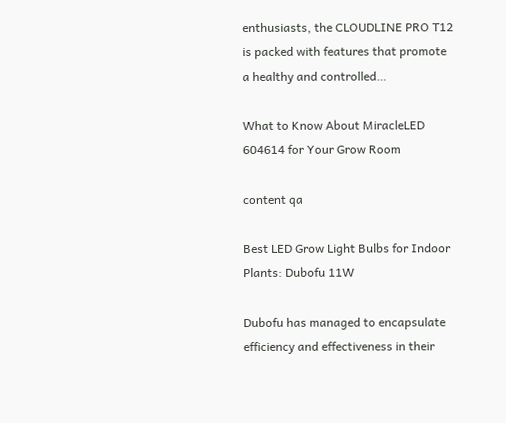enthusiasts, the CLOUDLINE PRO T12 is packed with features that promote a healthy and controlled…

What to Know About MiracleLED 604614 for Your Grow Room

content qa

Best LED Grow Light Bulbs for Indoor Plants: Dubofu 11W

Dubofu has managed to encapsulate efficiency and effectiveness in their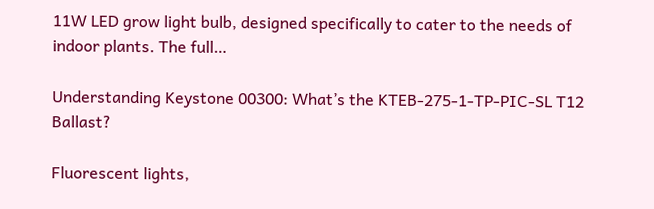11W LED grow light bulb, designed specifically to cater to the needs of indoor plants. The full…

Understanding Keystone 00300: What’s the KTEB-275-1-TP-PIC-SL T12 Ballast?

Fluorescent lights,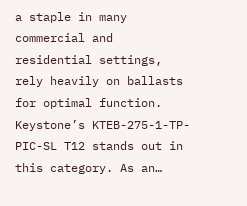a staple in many commercial and residential settings, rely heavily on ballasts for optimal function. Keystone’s KTEB-275-1-TP-PIC-SL T12 stands out in this category. As an…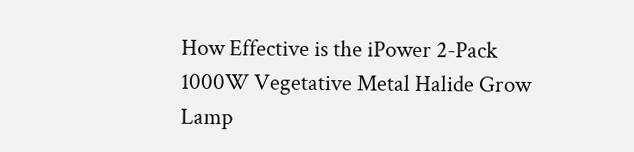How Effective is the iPower 2-Pack 1000W Vegetative Metal Halide Grow Lamp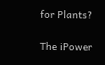for Plants?

The iPower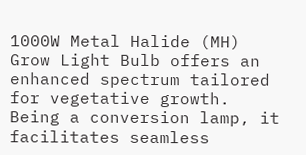1000W Metal Halide (MH) Grow Light Bulb offers an enhanced spectrum tailored for vegetative growth. Being a conversion lamp, it facilitates seamless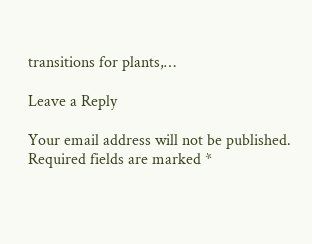transitions for plants,…

Leave a Reply

Your email address will not be published. Required fields are marked *